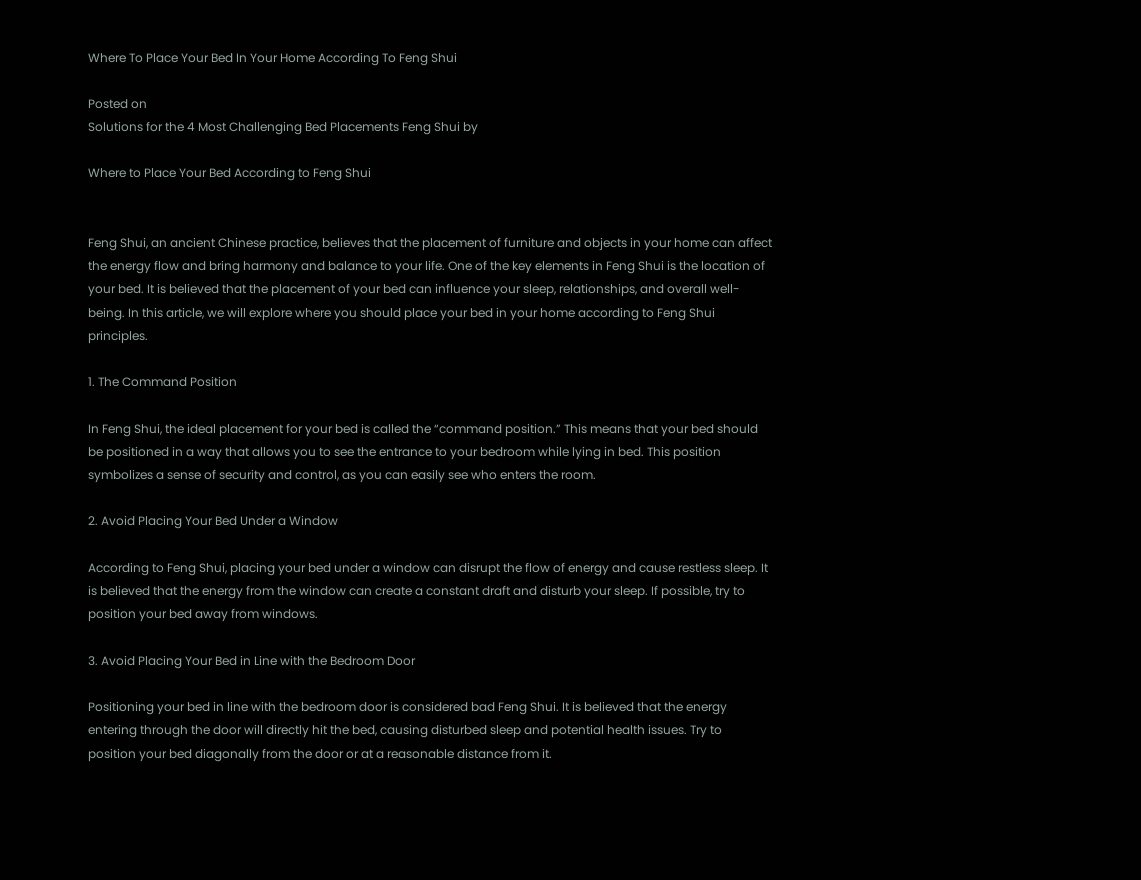Where To Place Your Bed In Your Home According To Feng Shui

Posted on
Solutions for the 4 Most Challenging Bed Placements Feng Shui by

Where to Place Your Bed According to Feng Shui


Feng Shui, an ancient Chinese practice, believes that the placement of furniture and objects in your home can affect the energy flow and bring harmony and balance to your life. One of the key elements in Feng Shui is the location of your bed. It is believed that the placement of your bed can influence your sleep, relationships, and overall well-being. In this article, we will explore where you should place your bed in your home according to Feng Shui principles.

1. The Command Position

In Feng Shui, the ideal placement for your bed is called the “command position.” This means that your bed should be positioned in a way that allows you to see the entrance to your bedroom while lying in bed. This position symbolizes a sense of security and control, as you can easily see who enters the room.

2. Avoid Placing Your Bed Under a Window

According to Feng Shui, placing your bed under a window can disrupt the flow of energy and cause restless sleep. It is believed that the energy from the window can create a constant draft and disturb your sleep. If possible, try to position your bed away from windows.

3. Avoid Placing Your Bed in Line with the Bedroom Door

Positioning your bed in line with the bedroom door is considered bad Feng Shui. It is believed that the energy entering through the door will directly hit the bed, causing disturbed sleep and potential health issues. Try to position your bed diagonally from the door or at a reasonable distance from it.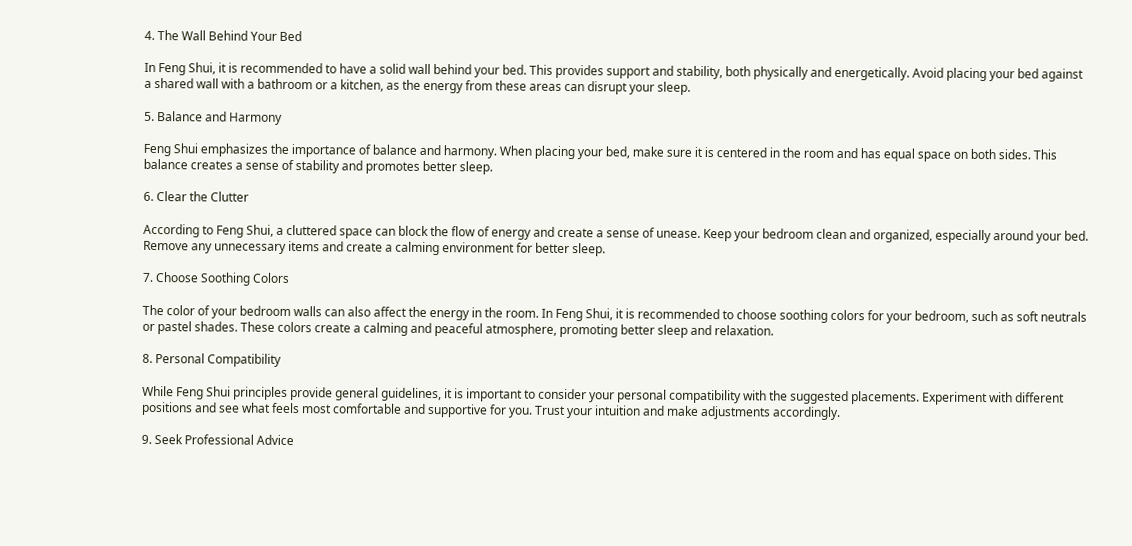4. The Wall Behind Your Bed

In Feng Shui, it is recommended to have a solid wall behind your bed. This provides support and stability, both physically and energetically. Avoid placing your bed against a shared wall with a bathroom or a kitchen, as the energy from these areas can disrupt your sleep.

5. Balance and Harmony

Feng Shui emphasizes the importance of balance and harmony. When placing your bed, make sure it is centered in the room and has equal space on both sides. This balance creates a sense of stability and promotes better sleep.

6. Clear the Clutter

According to Feng Shui, a cluttered space can block the flow of energy and create a sense of unease. Keep your bedroom clean and organized, especially around your bed. Remove any unnecessary items and create a calming environment for better sleep.

7. Choose Soothing Colors

The color of your bedroom walls can also affect the energy in the room. In Feng Shui, it is recommended to choose soothing colors for your bedroom, such as soft neutrals or pastel shades. These colors create a calming and peaceful atmosphere, promoting better sleep and relaxation.

8. Personal Compatibility

While Feng Shui principles provide general guidelines, it is important to consider your personal compatibility with the suggested placements. Experiment with different positions and see what feels most comfortable and supportive for you. Trust your intuition and make adjustments accordingly.

9. Seek Professional Advice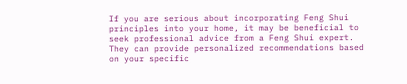If you are serious about incorporating Feng Shui principles into your home, it may be beneficial to seek professional advice from a Feng Shui expert. They can provide personalized recommendations based on your specific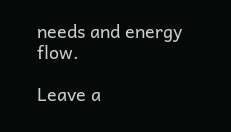needs and energy flow.

Leave a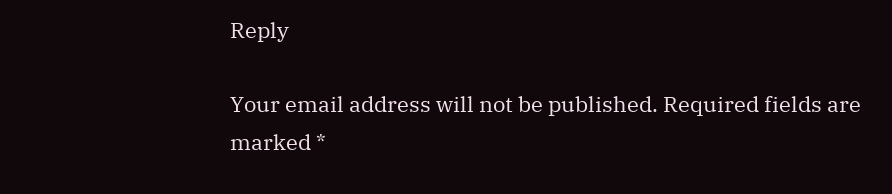Reply

Your email address will not be published. Required fields are marked *